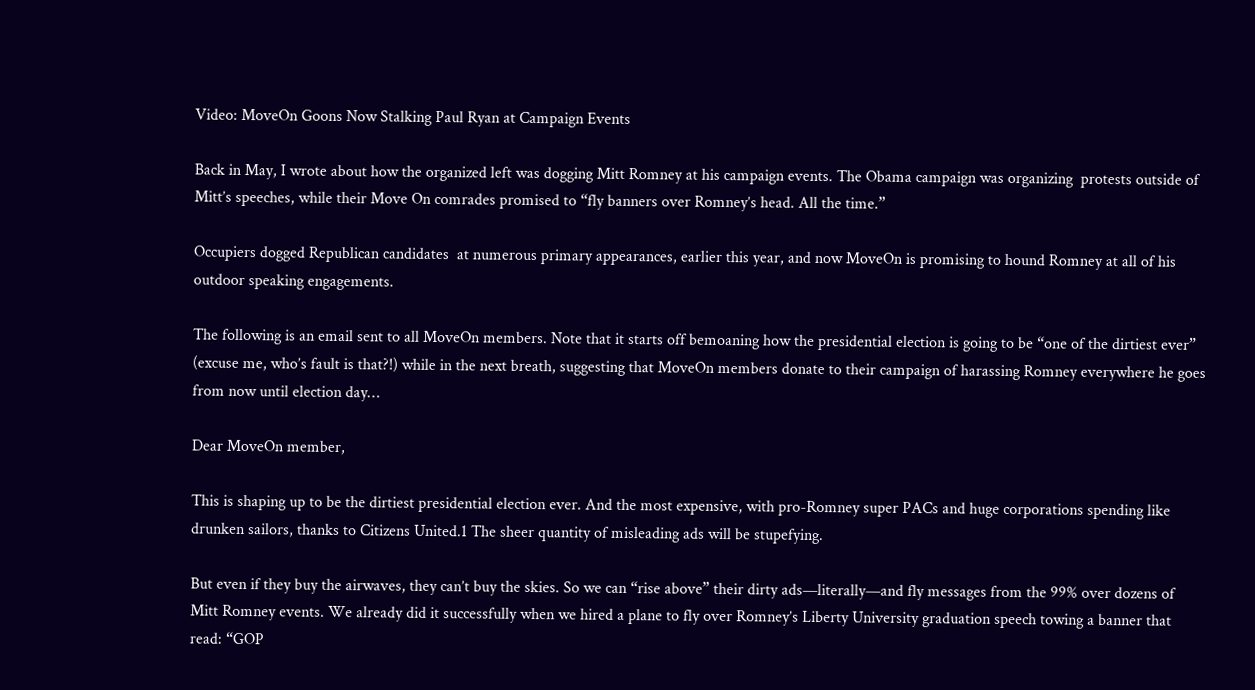Video: MoveOn Goons Now Stalking Paul Ryan at Campaign Events

Back in May, I wrote about how the organized left was dogging Mitt Romney at his campaign events. The Obama campaign was organizing  protests outside of Mitt’s speeches, while their Move On comrades promised to “fly banners over Romney’s head. All the time.”

Occupiers dogged Republican candidates  at numerous primary appearances, earlier this year, and now MoveOn is promising to hound Romney at all of his outdoor speaking engagements.

The following is an email sent to all MoveOn members. Note that it starts off bemoaning how the presidential election is going to be “one of the dirtiest ever” (excuse me, who’s fault is that?!) while in the next breath, suggesting that MoveOn members donate to their campaign of harassing Romney everywhere he goes from now until election day…

Dear MoveOn member,

This is shaping up to be the dirtiest presidential election ever. And the most expensive, with pro-Romney super PACs and huge corporations spending like drunken sailors, thanks to Citizens United.1 The sheer quantity of misleading ads will be stupefying.

But even if they buy the airwaves, they can’t buy the skies. So we can “rise above” their dirty ads—literally—and fly messages from the 99% over dozens of Mitt Romney events. We already did it successfully when we hired a plane to fly over Romney’s Liberty University graduation speech towing a banner that read: “GOP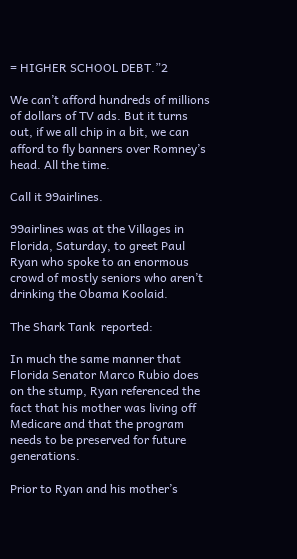= HIGHER SCHOOL DEBT.”2

We can’t afford hundreds of millions of dollars of TV ads. But it turns out, if we all chip in a bit, we can afford to fly banners over Romney’s head. All the time.

Call it 99airlines.

99airlines was at the Villages in Florida, Saturday, to greet Paul Ryan who spoke to an enormous crowd of mostly seniors who aren’t drinking the Obama Koolaid.

The Shark Tank  reported:

In much the same manner that Florida Senator Marco Rubio does on the stump, Ryan referenced the fact that his mother was living off Medicare and that the program needs to be preserved for future generations.

Prior to Ryan and his mother’s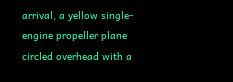arrival, a yellow single-engine propeller plane circled overhead with a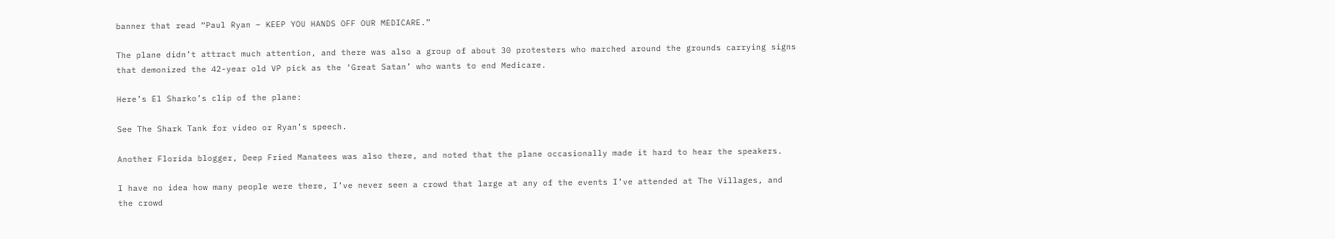banner that read “Paul Ryan – KEEP YOU HANDS OFF OUR MEDICARE.”

The plane didn’t attract much attention, and there was also a group of about 30 protesters who marched around the grounds carrying signs that demonized the 42-year old VP pick as the ‘Great Satan’ who wants to end Medicare.

Here’s El Sharko’s clip of the plane:

See The Shark Tank for video or Ryan’s speech.

Another Florida blogger, Deep Fried Manatees was also there, and noted that the plane occasionally made it hard to hear the speakers.

I have no idea how many people were there, I’ve never seen a crowd that large at any of the events I’ve attended at The Villages, and the crowd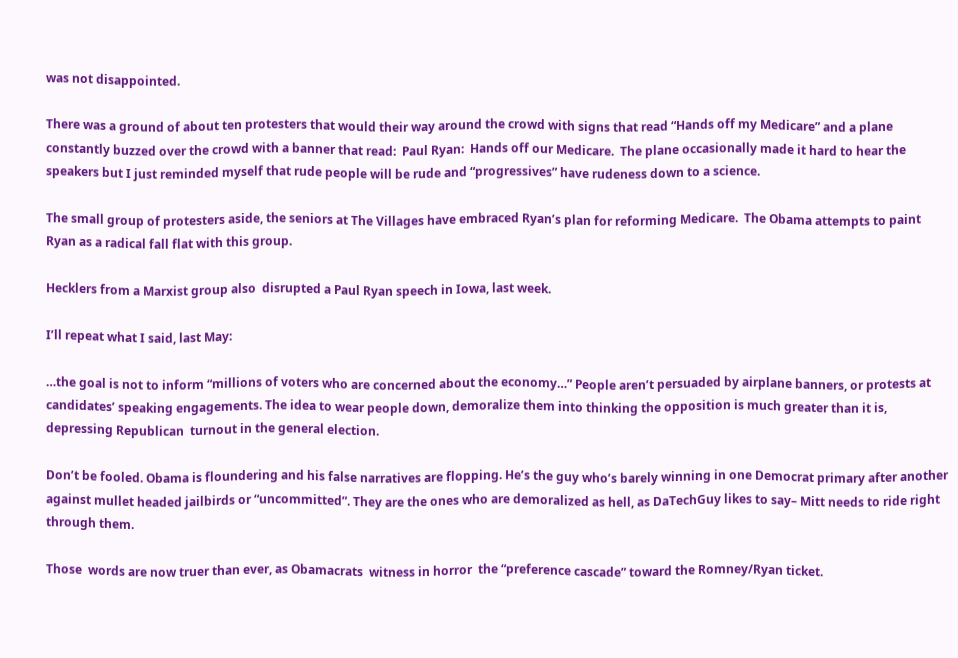was not disappointed.

There was a ground of about ten protesters that would their way around the crowd with signs that read “Hands off my Medicare” and a plane constantly buzzed over the crowd with a banner that read:  Paul Ryan:  Hands off our Medicare.  The plane occasionally made it hard to hear the speakers but I just reminded myself that rude people will be rude and “progressives” have rudeness down to a science.

The small group of protesters aside, the seniors at The Villages have embraced Ryan’s plan for reforming Medicare.  The Obama attempts to paint Ryan as a radical fall flat with this group.

Hecklers from a Marxist group also  disrupted a Paul Ryan speech in Iowa, last week.

I’ll repeat what I said, last May:

…the goal is not to inform “millions of voters who are concerned about the economy…” People aren’t persuaded by airplane banners, or protests at candidates’ speaking engagements. The idea to wear people down, demoralize them into thinking the opposition is much greater than it is, depressing Republican  turnout in the general election.

Don’t be fooled. Obama is floundering and his false narratives are flopping. He’s the guy who’s barely winning in one Democrat primary after another against mullet headed jailbirds or “uncommitted”. They are the ones who are demoralized as hell, as DaTechGuy likes to say– Mitt needs to ride right through them.

Those  words are now truer than ever, as Obamacrats  witness in horror  the “preference cascade” toward the Romney/Ryan ticket.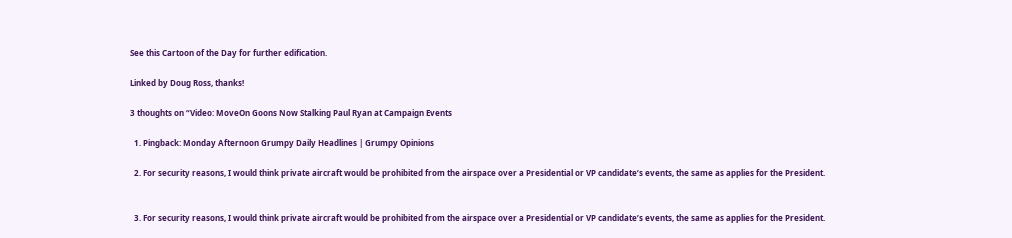See this Cartoon of the Day for further edification.

Linked by Doug Ross, thanks!

3 thoughts on “Video: MoveOn Goons Now Stalking Paul Ryan at Campaign Events

  1. Pingback: Monday Afternoon Grumpy Daily Headlines | Grumpy Opinions

  2. For security reasons, I would think private aircraft would be prohibited from the airspace over a Presidential or VP candidate’s events, the same as applies for the President.


  3. For security reasons, I would think private aircraft would be prohibited from the airspace over a Presidential or VP candidate’s events, the same as applies for the President.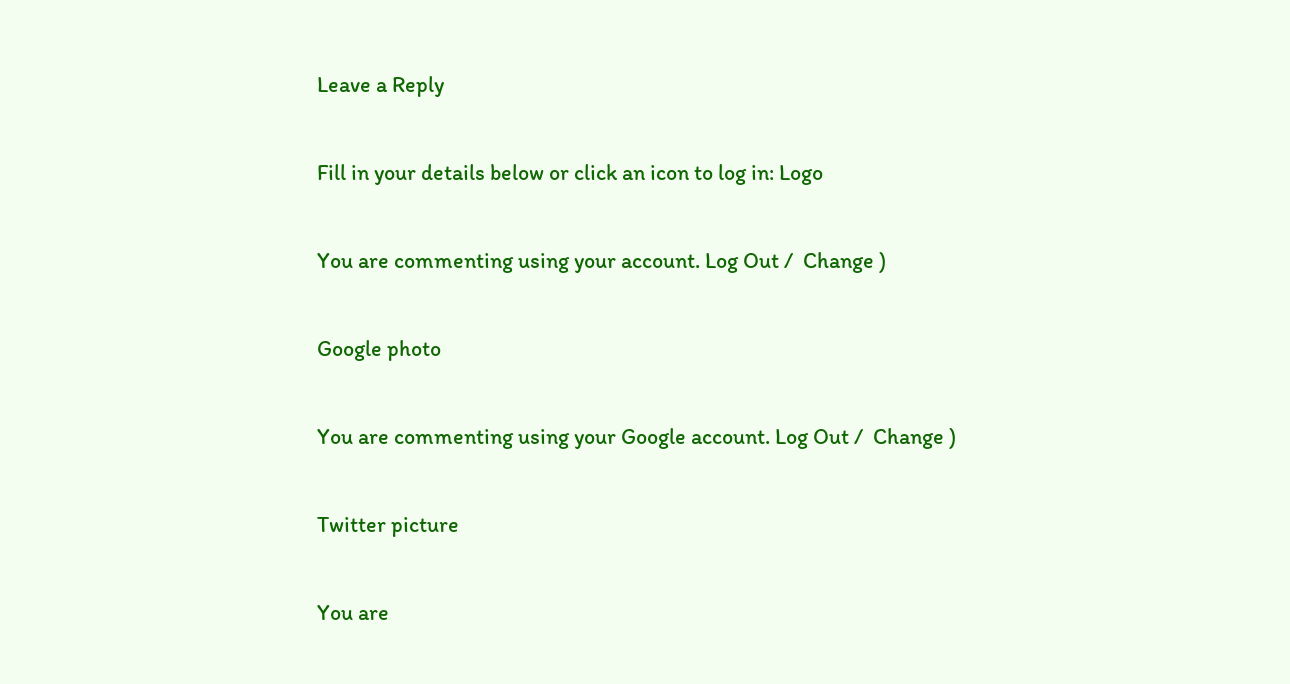Leave a Reply

Fill in your details below or click an icon to log in: Logo

You are commenting using your account. Log Out /  Change )

Google photo

You are commenting using your Google account. Log Out /  Change )

Twitter picture

You are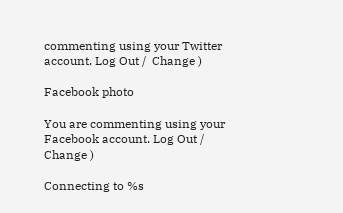commenting using your Twitter account. Log Out /  Change )

Facebook photo

You are commenting using your Facebook account. Log Out /  Change )

Connecting to %s